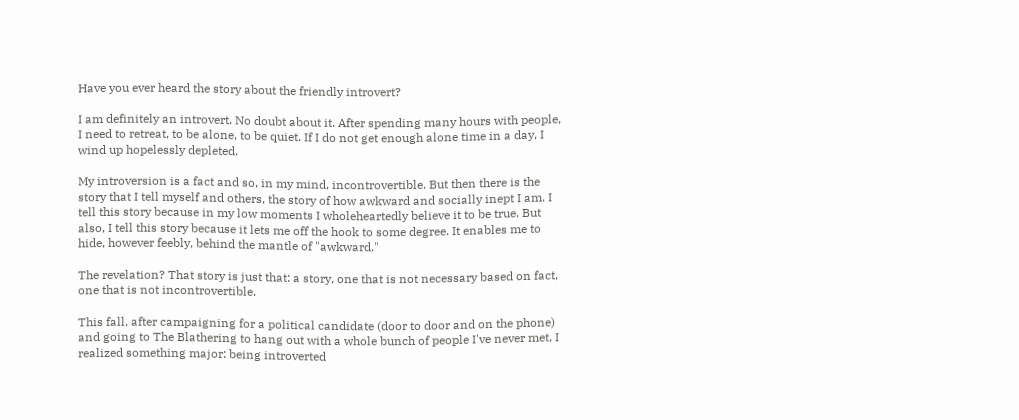Have you ever heard the story about the friendly introvert?

I am definitely an introvert. No doubt about it. After spending many hours with people, I need to retreat, to be alone, to be quiet. If I do not get enough alone time in a day, I wind up hopelessly depleted.

My introversion is a fact and so, in my mind, incontrovertible. But then there is the story that I tell myself and others, the story of how awkward and socially inept I am. I tell this story because in my low moments I wholeheartedly believe it to be true. But also, I tell this story because it lets me off the hook to some degree. It enables me to hide, however feebly, behind the mantle of "awkward."

The revelation? That story is just that: a story, one that is not necessary based on fact, one that is not incontrovertible.

This fall, after campaigning for a political candidate (door to door and on the phone) and going to The Blathering to hang out with a whole bunch of people I've never met, I realized something major: being introverted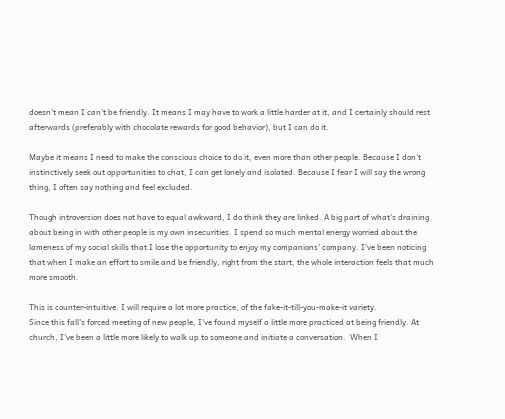doesn't mean I can't be friendly. It means I may have to work a little harder at it, and I certainly should rest afterwards (preferably with chocolate rewards for good behavior), but I can do it.

Maybe it means I need to make the conscious choice to do it, even more than other people. Because I don't instinctively seek out opportunities to chat, I can get lonely and isolated. Because I fear I will say the wrong thing, I often say nothing and feel excluded.

Though introversion does not have to equal awkward, I do think they are linked. A big part of what's draining about being in with other people is my own insecurities. I spend so much mental energy worried about the lameness of my social skills that I lose the opportunity to enjoy my companions' company. I've been noticing that when I make an effort to smile and be friendly, right from the start, the whole interaction feels that much more smooth.

This is counter-intuitive. I will require a lot more practice, of the fake-it-till-you-make-it variety.
Since this fall's forced meeting of new people, I've found myself a little more practiced at being friendly. At church, I've been a little more likely to walk up to someone and initiate a conversation.  When I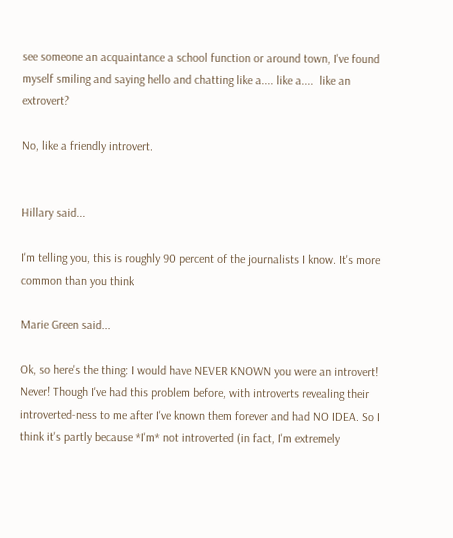see someone an acquaintance a school function or around town, I've found myself smiling and saying hello and chatting like a.... like a....  like an extrovert?

No, like a friendly introvert.


Hillary said...

I'm telling you, this is roughly 90 percent of the journalists I know. It's more common than you think

Marie Green said...

Ok, so here's the thing: I would have NEVER KNOWN you were an introvert! Never! Though I've had this problem before, with introverts revealing their introverted-ness to me after I've known them forever and had NO IDEA. So I think it's partly because *I'm* not introverted (in fact, I'm extremely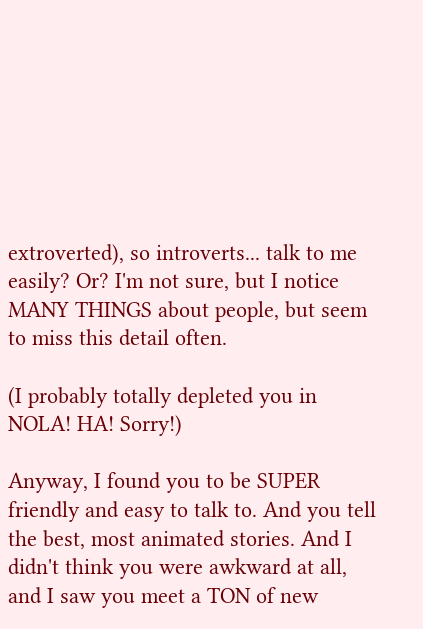extroverted), so introverts... talk to me easily? Or? I'm not sure, but I notice MANY THINGS about people, but seem to miss this detail often.

(I probably totally depleted you in NOLA! HA! Sorry!)

Anyway, I found you to be SUPER friendly and easy to talk to. And you tell the best, most animated stories. And I didn't think you were awkward at all, and I saw you meet a TON of new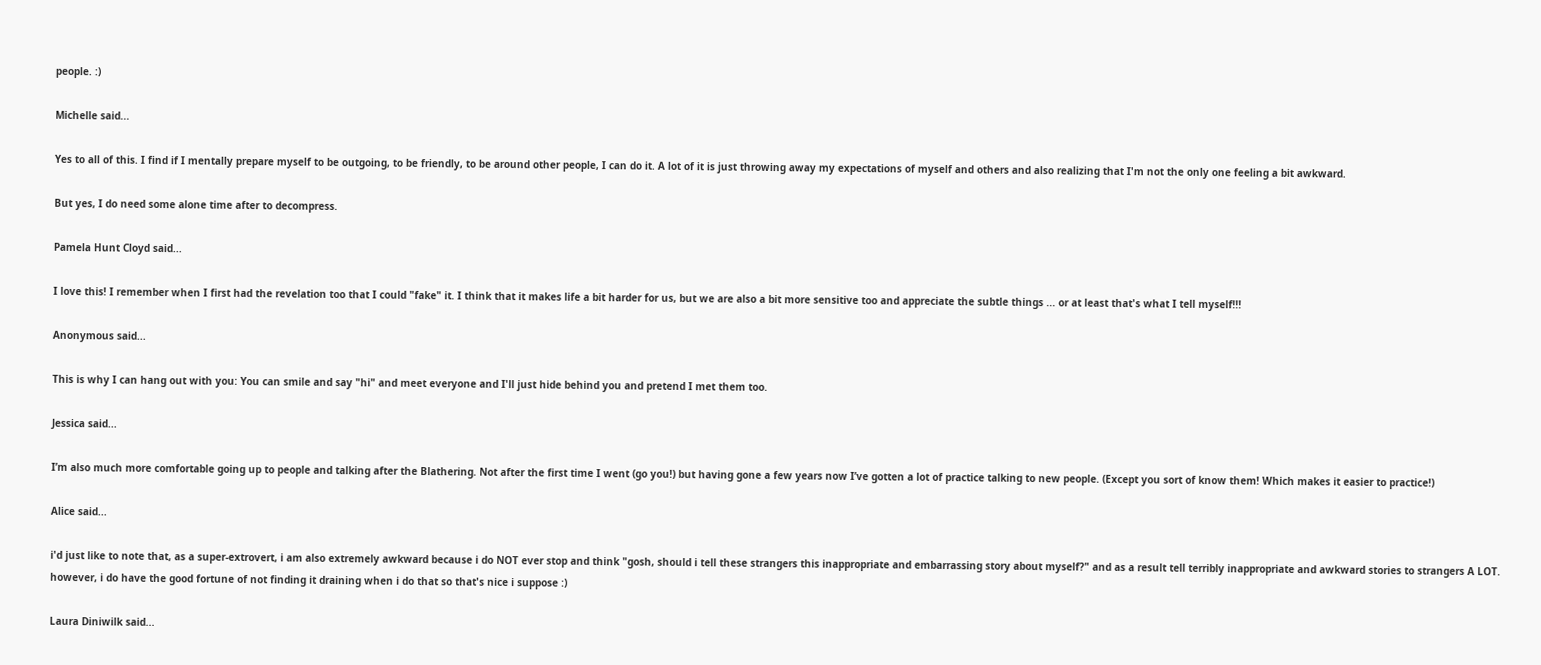people. :)

Michelle said...

Yes to all of this. I find if I mentally prepare myself to be outgoing, to be friendly, to be around other people, I can do it. A lot of it is just throwing away my expectations of myself and others and also realizing that I'm not the only one feeling a bit awkward.

But yes, I do need some alone time after to decompress.

Pamela Hunt Cloyd said...

I love this! I remember when I first had the revelation too that I could "fake" it. I think that it makes life a bit harder for us, but we are also a bit more sensitive too and appreciate the subtle things ... or at least that's what I tell myself!!!

Anonymous said...

This is why I can hang out with you: You can smile and say "hi" and meet everyone and I'll just hide behind you and pretend I met them too.

Jessica said...

I’m also much more comfortable going up to people and talking after the Blathering. Not after the first time I went (go you!) but having gone a few years now I’ve gotten a lot of practice talking to new people. (Except you sort of know them! Which makes it easier to practice!)

Alice said...

i'd just like to note that, as a super-extrovert, i am also extremely awkward because i do NOT ever stop and think "gosh, should i tell these strangers this inappropriate and embarrassing story about myself?" and as a result tell terribly inappropriate and awkward stories to strangers A LOT. however, i do have the good fortune of not finding it draining when i do that so that's nice i suppose :)

Laura Diniwilk said...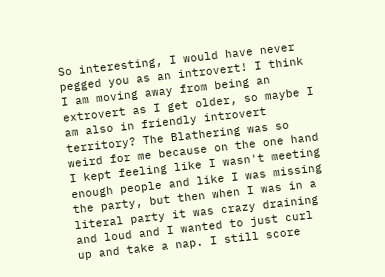So interesting, I would have never pegged you as an introvert! I think I am moving away from being an extrovert as I get older, so maybe I am also in friendly introvert territory? The Blathering was so weird for me because on the one hand I kept feeling like I wasn't meeting enough people and like I was missing the party, but then when I was in a literal party it was crazy draining and loud and I wanted to just curl up and take a nap. I still score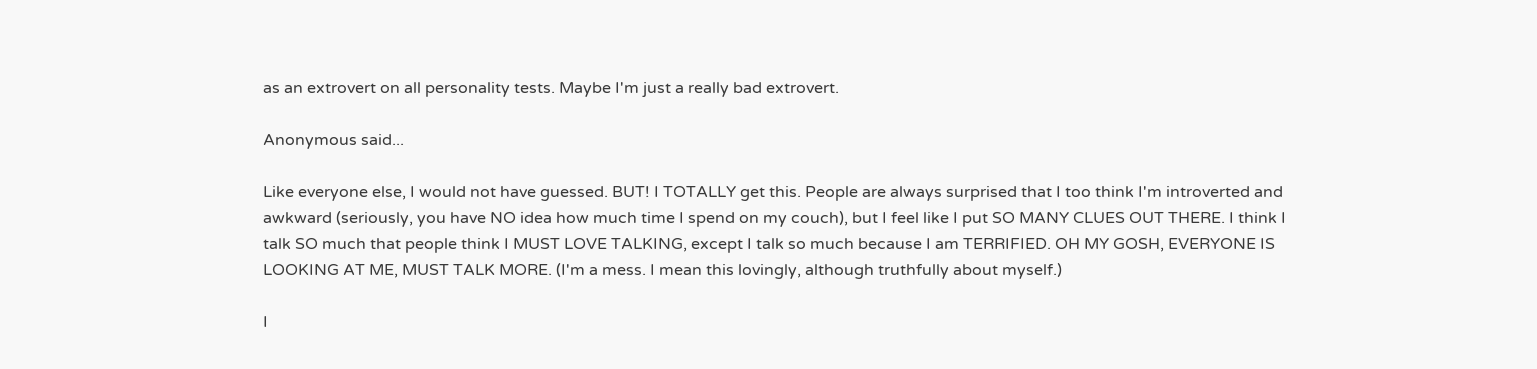as an extrovert on all personality tests. Maybe I'm just a really bad extrovert.

Anonymous said...

Like everyone else, I would not have guessed. BUT! I TOTALLY get this. People are always surprised that I too think I'm introverted and awkward (seriously, you have NO idea how much time I spend on my couch), but I feel like I put SO MANY CLUES OUT THERE. I think I talk SO much that people think I MUST LOVE TALKING, except I talk so much because I am TERRIFIED. OH MY GOSH, EVERYONE IS LOOKING AT ME, MUST TALK MORE. (I'm a mess. I mean this lovingly, although truthfully about myself.)

I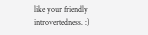like your friendly introvertedness. :)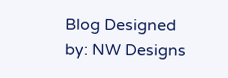Blog Designed by: NW Designs